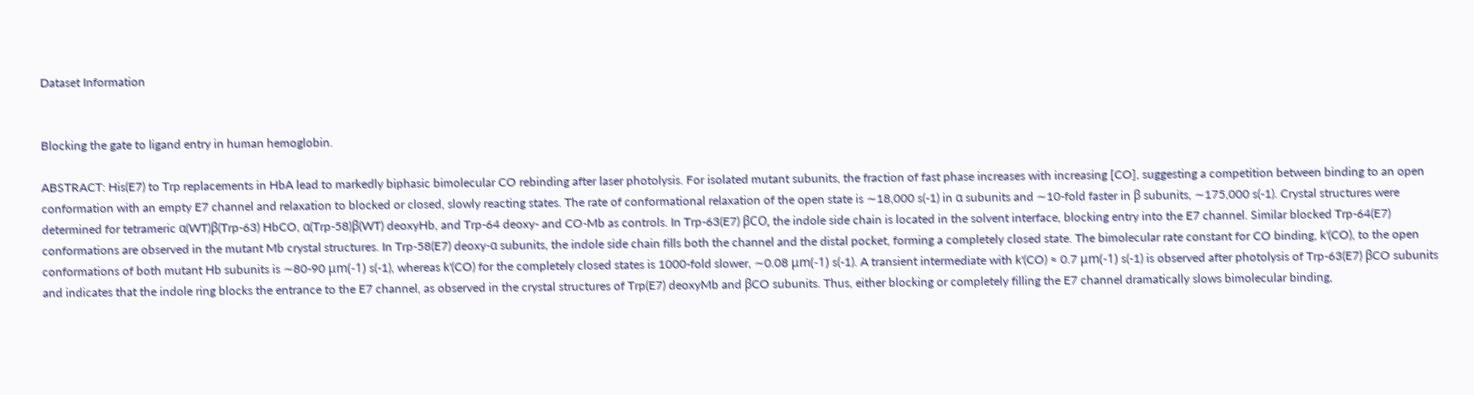Dataset Information


Blocking the gate to ligand entry in human hemoglobin.

ABSTRACT: His(E7) to Trp replacements in HbA lead to markedly biphasic bimolecular CO rebinding after laser photolysis. For isolated mutant subunits, the fraction of fast phase increases with increasing [CO], suggesting a competition between binding to an open conformation with an empty E7 channel and relaxation to blocked or closed, slowly reacting states. The rate of conformational relaxation of the open state is ∼18,000 s(-1) in α subunits and ∼10-fold faster in β subunits, ∼175,000 s(-1). Crystal structures were determined for tetrameric α(WT)β(Trp-63) HbCO, α(Trp-58)β(WT) deoxyHb, and Trp-64 deoxy- and CO-Mb as controls. In Trp-63(E7) βCO, the indole side chain is located in the solvent interface, blocking entry into the E7 channel. Similar blocked Trp-64(E7) conformations are observed in the mutant Mb crystal structures. In Trp-58(E7) deoxy-α subunits, the indole side chain fills both the channel and the distal pocket, forming a completely closed state. The bimolecular rate constant for CO binding, k'(CO), to the open conformations of both mutant Hb subunits is ∼80-90 μm(-1) s(-1), whereas k'(CO) for the completely closed states is 1000-fold slower, ∼0.08 μm(-1) s(-1). A transient intermediate with k'(CO) ≈ 0.7 μm(-1) s(-1) is observed after photolysis of Trp-63(E7) βCO subunits and indicates that the indole ring blocks the entrance to the E7 channel, as observed in the crystal structures of Trp(E7) deoxyMb and βCO subunits. Thus, either blocking or completely filling the E7 channel dramatically slows bimolecular binding,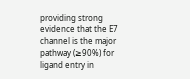providing strong evidence that the E7 channel is the major pathway (≥90%) for ligand entry in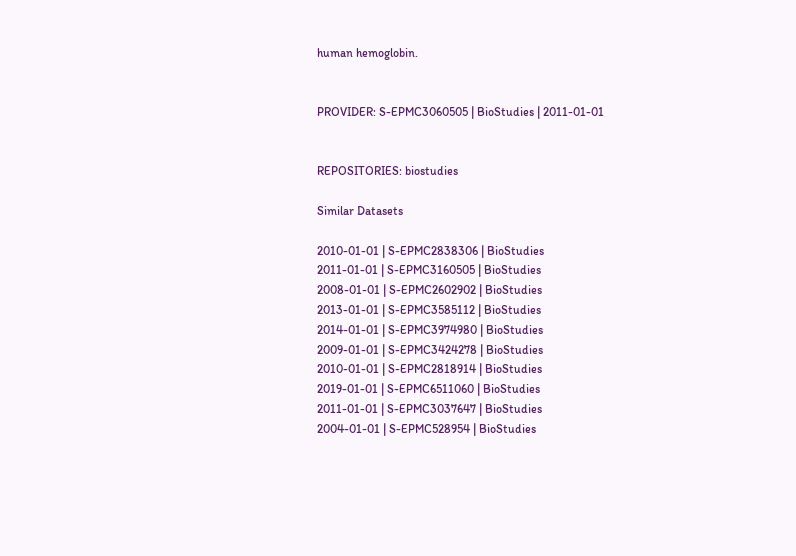human hemoglobin.


PROVIDER: S-EPMC3060505 | BioStudies | 2011-01-01


REPOSITORIES: biostudies

Similar Datasets

2010-01-01 | S-EPMC2838306 | BioStudies
2011-01-01 | S-EPMC3160505 | BioStudies
2008-01-01 | S-EPMC2602902 | BioStudies
2013-01-01 | S-EPMC3585112 | BioStudies
2014-01-01 | S-EPMC3974980 | BioStudies
2009-01-01 | S-EPMC3424278 | BioStudies
2010-01-01 | S-EPMC2818914 | BioStudies
2019-01-01 | S-EPMC6511060 | BioStudies
2011-01-01 | S-EPMC3037647 | BioStudies
2004-01-01 | S-EPMC528954 | BioStudies